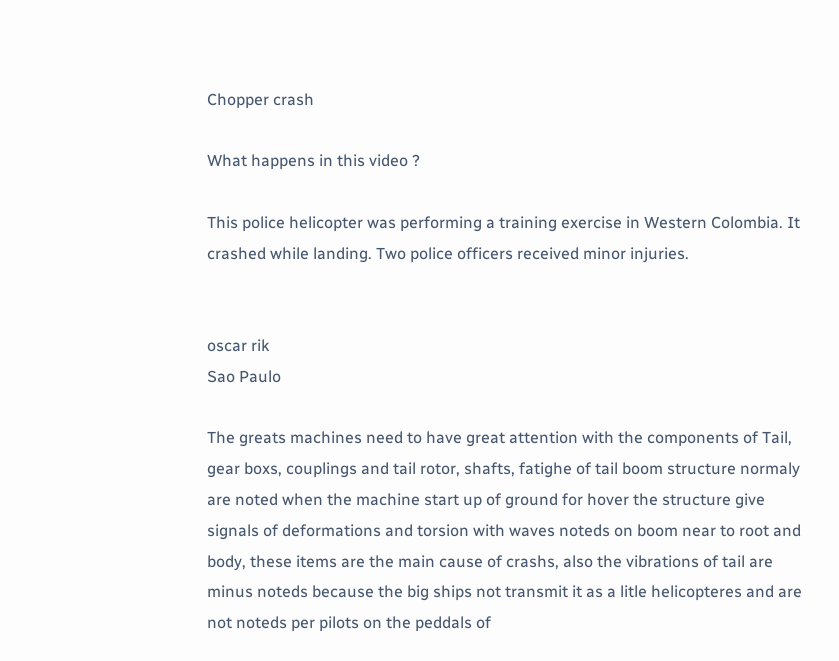Chopper crash

What happens in this video ?

This police helicopter was performing a training exercise in Western Colombia. It crashed while landing. Two police officers received minor injuries.


oscar rik
Sao Paulo

The greats machines need to have great attention with the components of Tail, gear boxs, couplings and tail rotor, shafts, fatighe of tail boom structure normaly are noted when the machine start up of ground for hover the structure give signals of deformations and torsion with waves noteds on boom near to root and body, these items are the main cause of crashs, also the vibrations of tail are minus noteds because the big ships not transmit it as a litle helicopteres and are not noteds per pilots on the peddals of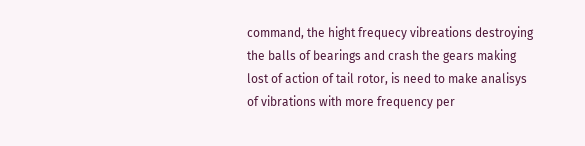command, the hight frequecy vibreations destroying the balls of bearings and crash the gears making lost of action of tail rotor, is need to make analisys of vibrations with more frequency per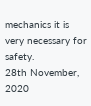mechanics it is very necessary for safety.
28th November, 2020